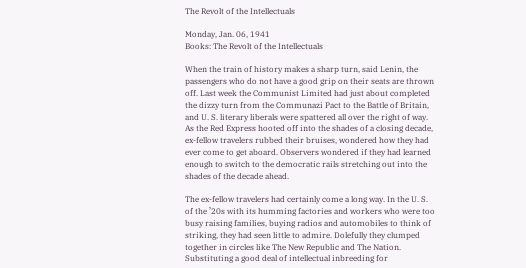The Revolt of the Intellectuals

Monday, Jan. 06, 1941
Books: The Revolt of the Intellectuals

When the train of history makes a sharp turn, said Lenin, the passengers who do not have a good grip on their seats are thrown off. Last week the Communist Limited had just about completed the dizzy turn from the Communazi Pact to the Battle of Britain, and U. S. literary liberals were spattered all over the right of way. As the Red Express hooted off into the shades of a closing decade, ex-fellow travelers rubbed their bruises, wondered how they had ever come to get aboard. Observers wondered if they had learned enough to switch to the democratic rails stretching out into the shades of the decade ahead.

The ex-fellow travelers had certainly come a long way. In the U. S. of the ’20s with its humming factories and workers who were too busy raising families, buying radios and automobiles to think of striking, they had seen little to admire. Dolefully they clumped together in circles like The New Republic and The Nation. Substituting a good deal of intellectual inbreeding for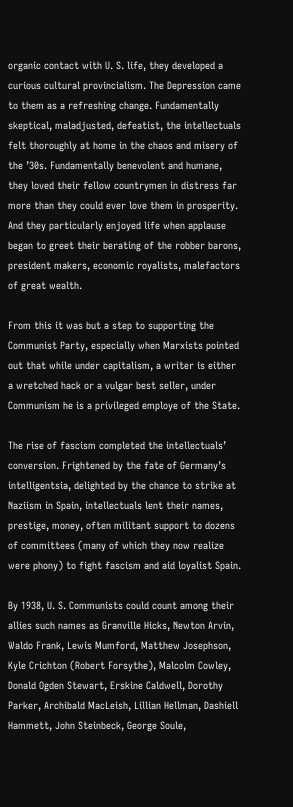organic contact with U. S. life, they developed a curious cultural provincialism. The Depression came to them as a refreshing change. Fundamentally skeptical, maladjusted, defeatist, the intellectuals felt thoroughly at home in the chaos and misery of the ’30s. Fundamentally benevolent and humane, they loved their fellow countrymen in distress far more than they could ever love them in prosperity. And they particularly enjoyed life when applause began to greet their berating of the robber barons, president makers, economic royalists, malefactors of great wealth.

From this it was but a step to supporting the Communist Party, especially when Marxists pointed out that while under capitalism, a writer is either a wretched hack or a vulgar best seller, under Communism he is a privileged employe of the State.

The rise of fascism completed the intellectuals’ conversion. Frightened by the fate of Germany’s intelligentsia, delighted by the chance to strike at Naziism in Spain, intellectuals lent their names, prestige, money, often militant support to dozens of committees (many of which they now realize were phony) to fight fascism and aid loyalist Spain.

By 1938, U. S. Communists could count among their allies such names as Granville Hicks, Newton Arvin, Waldo Frank, Lewis Mumford, Matthew Josephson, Kyle Crichton (Robert Forsythe), Malcolm Cowley, Donald Ogden Stewart, Erskine Caldwell, Dorothy Parker, Archibald MacLeish, Lillian Hellman, Dashiell Hammett, John Steinbeck, George Soule,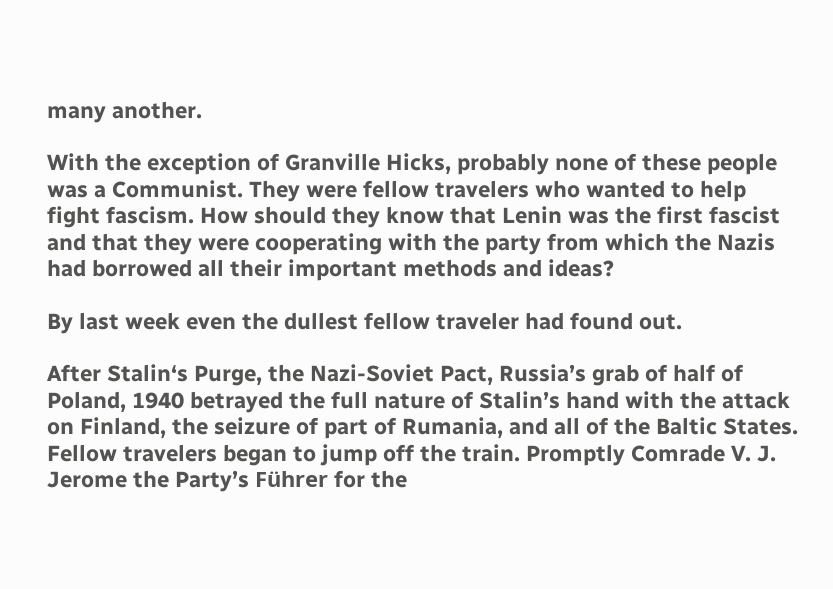many another.

With the exception of Granville Hicks, probably none of these people was a Communist. They were fellow travelers who wanted to help fight fascism. How should they know that Lenin was the first fascist and that they were cooperating with the party from which the Nazis had borrowed all their important methods and ideas?

By last week even the dullest fellow traveler had found out.

After Stalin‘s Purge, the Nazi-Soviet Pact, Russia’s grab of half of Poland, 1940 betrayed the full nature of Stalin’s hand with the attack on Finland, the seizure of part of Rumania, and all of the Baltic States. Fellow travelers began to jump off the train. Promptly Comrade V. J. Jerome the Party’s Führer for the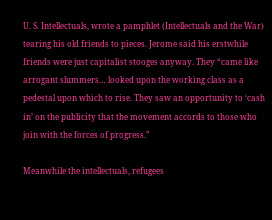U. S. Intellectuals, wrote a pamphlet (Intellectuals and the War) tearing his old friends to pieces. Jerome said his erstwhile friends were just capitalist stooges anyway. They “came like arrogant slummers… looked upon the working class as a pedestal upon which to rise. They saw an opportunity to ‘cash in’ on the publicity that the movement accords to those who join with the forces of progress.”

Meanwhile the intellectuals, refugees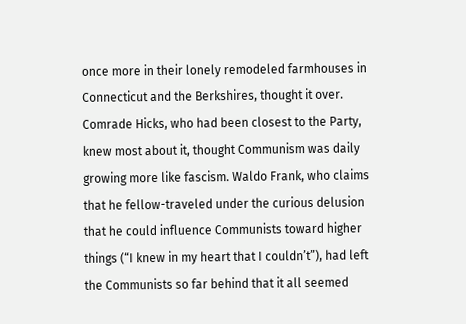once more in their lonely remodeled farmhouses in Connecticut and the Berkshires, thought it over. Comrade Hicks, who had been closest to the Party, knew most about it, thought Communism was daily growing more like fascism. Waldo Frank, who claims that he fellow-traveled under the curious delusion that he could influence Communists toward higher things (“I knew in my heart that I couldn’t”), had left the Communists so far behind that it all seemed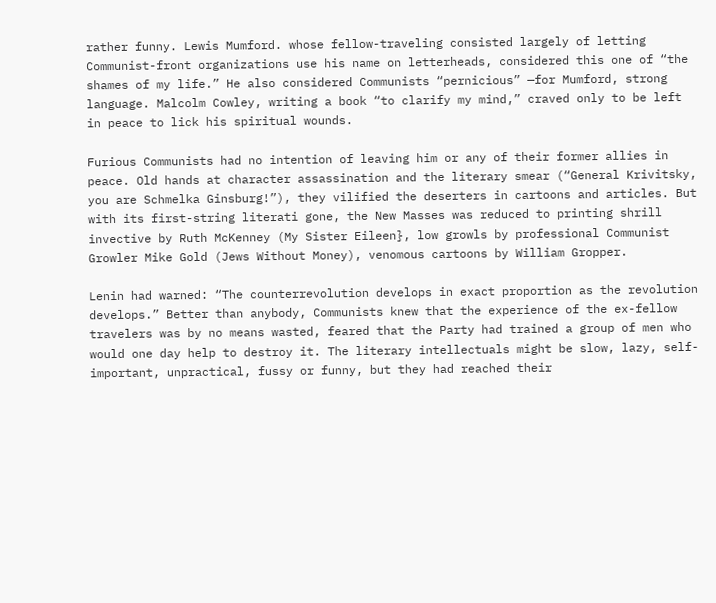rather funny. Lewis Mumford. whose fellow-traveling consisted largely of letting Communist-front organizations use his name on letterheads, considered this one of “the shames of my life.” He also considered Communists “pernicious” —for Mumford, strong language. Malcolm Cowley, writing a book “to clarify my mind,” craved only to be left in peace to lick his spiritual wounds.

Furious Communists had no intention of leaving him or any of their former allies in peace. Old hands at character assassination and the literary smear (“General Krivitsky, you are Schmelka Ginsburg!”), they vilified the deserters in cartoons and articles. But with its first-string literati gone, the New Masses was reduced to printing shrill invective by Ruth McKenney (My Sister Eileen}, low growls by professional Communist Growler Mike Gold (Jews Without Money), venomous cartoons by William Gropper.

Lenin had warned: “The counterrevolution develops in exact proportion as the revolution develops.” Better than anybody, Communists knew that the experience of the ex-fellow travelers was by no means wasted, feared that the Party had trained a group of men who would one day help to destroy it. The literary intellectuals might be slow, lazy, self-important, unpractical, fussy or funny, but they had reached their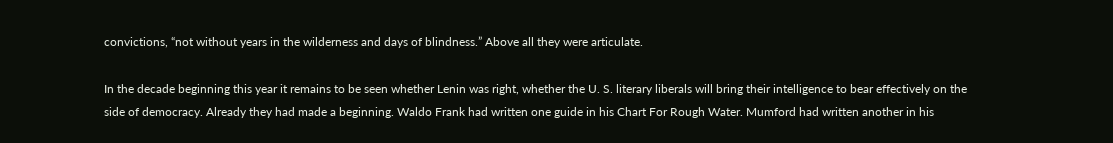convictions, “not without years in the wilderness and days of blindness.” Above all they were articulate.

In the decade beginning this year it remains to be seen whether Lenin was right, whether the U. S. literary liberals will bring their intelligence to bear effectively on the side of democracy. Already they had made a beginning. Waldo Frank had written one guide in his Chart For Rough Water. Mumford had written another in his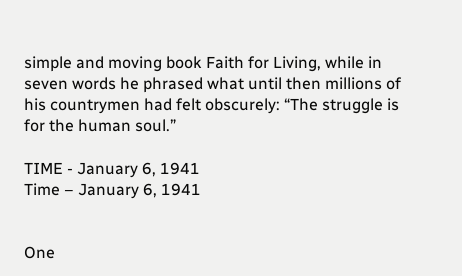simple and moving book Faith for Living, while in seven words he phrased what until then millions of his countrymen had felt obscurely: “The struggle is for the human soul.”

TIME - January 6, 1941
Time – January 6, 1941


One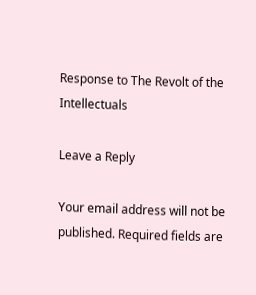Response to The Revolt of the Intellectuals

Leave a Reply

Your email address will not be published. Required fields are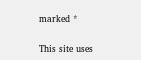marked *

This site uses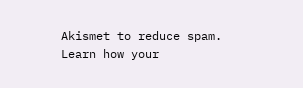Akismet to reduce spam. Learn how your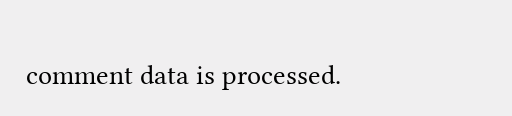comment data is processed.